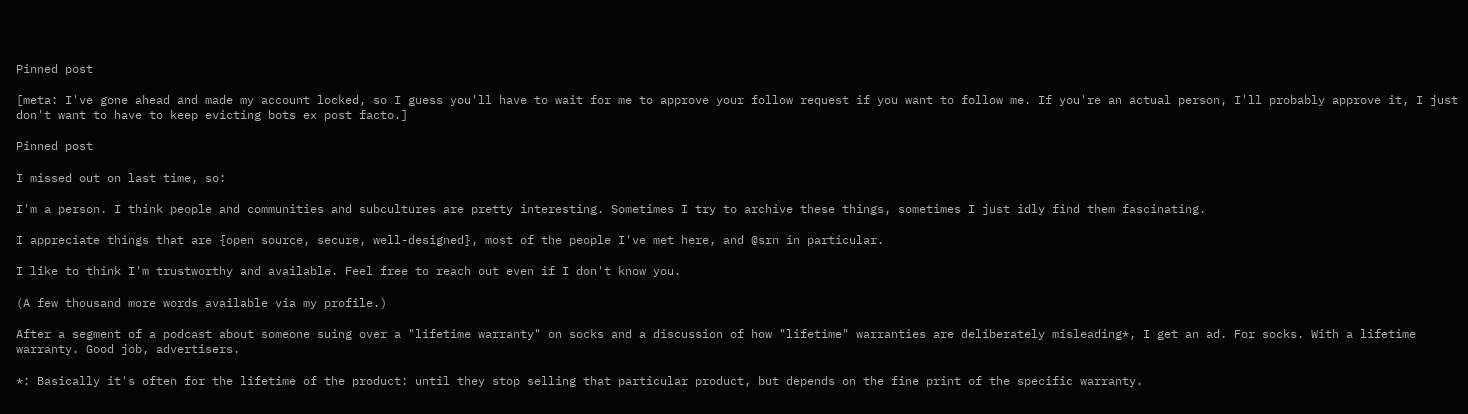Pinned post

[meta: I've gone ahead and made my account locked, so I guess you'll have to wait for me to approve your follow request if you want to follow me. If you're an actual person, I'll probably approve it, I just don't want to have to keep evicting bots ex post facto.]

Pinned post

I missed out on last time, so:

I'm a person. I think people and communities and subcultures are pretty interesting. Sometimes I try to archive these things, sometimes I just idly find them fascinating.

I appreciate things that are {open source, secure, well-designed}, most of the people I've met here, and @srn in particular.

I like to think I'm trustworthy and available. Feel free to reach out even if I don't know you.

(A few thousand more words available via my profile.)

After a segment of a podcast about someone suing over a "lifetime warranty" on socks and a discussion of how "lifetime" warranties are deliberately misleading*, I get an ad. For socks. With a lifetime warranty. Good job, advertisers.

*: Basically it's often for the lifetime of the product: until they stop selling that particular product, but depends on the fine print of the specific warranty.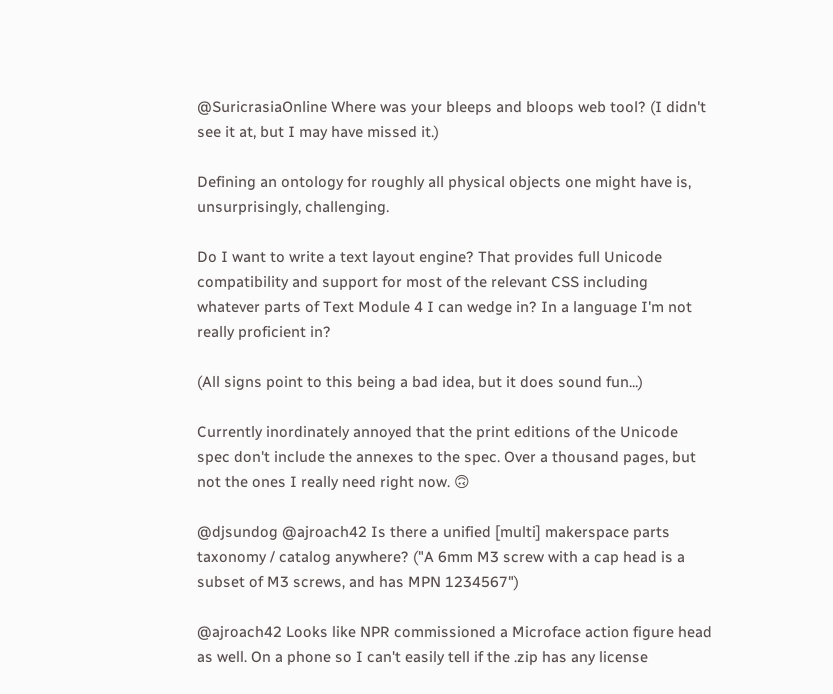@SuricrasiaOnline Where was your bleeps and bloops web tool? (I didn't see it at, but I may have missed it.)

Defining an ontology for roughly all physical objects one might have is, unsurprisingly, challenging.

Do I want to write a text layout engine? That provides full Unicode compatibility and support for most of the relevant CSS including whatever parts of Text Module 4 I can wedge in? In a language I'm not really proficient in?

(All signs point to this being a bad idea, but it does sound fun...)

Currently inordinately annoyed that the print editions of the Unicode spec don't include the annexes to the spec. Over a thousand pages, but not the ones I really need right now. 🙃

@djsundog @ajroach42 Is there a unified [multi] makerspace parts taxonomy / catalog anywhere? ("A 6mm M3 screw with a cap head is a subset of M3 screws, and has MPN 1234567")

@ajroach42 Looks like NPR commissioned a Microface action figure head as well. On a phone so I can't easily tell if the .zip has any license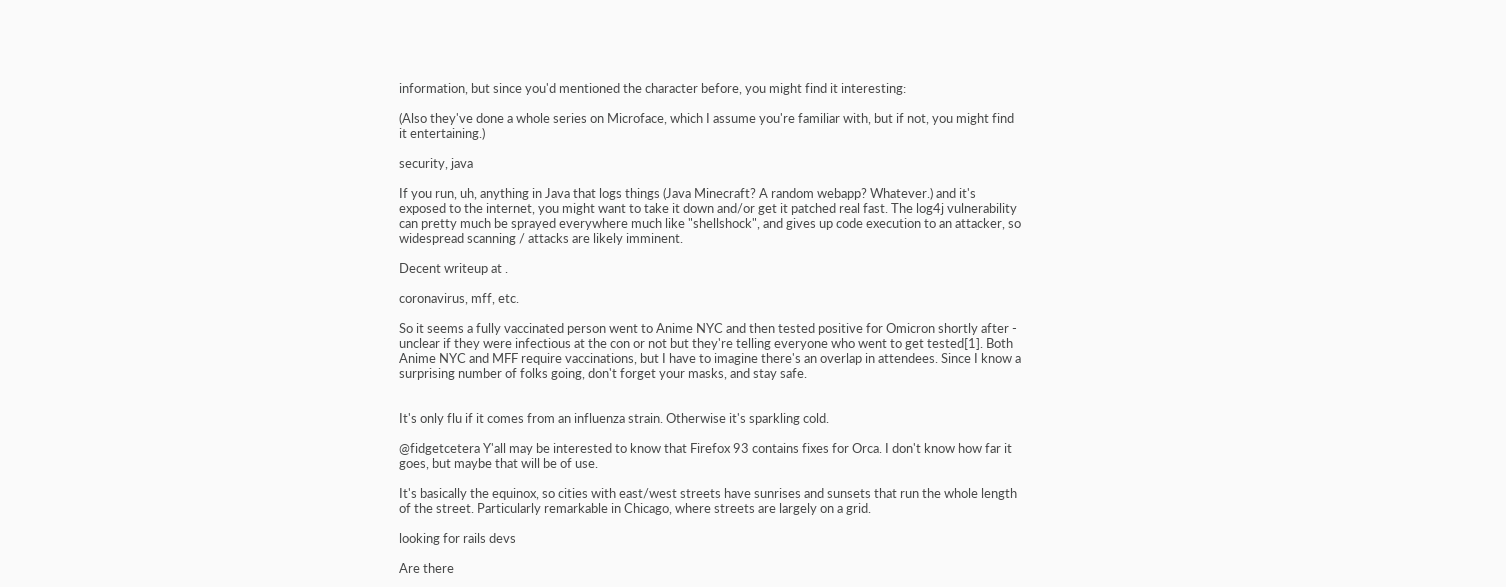information, but since you'd mentioned the character before, you might find it interesting:

(Also they've done a whole series on Microface, which I assume you're familiar with, but if not, you might find it entertaining.)

security, java

If you run, uh, anything in Java that logs things (Java Minecraft? A random webapp? Whatever.) and it's exposed to the internet, you might want to take it down and/or get it patched real fast. The log4j vulnerability can pretty much be sprayed everywhere much like "shellshock", and gives up code execution to an attacker, so widespread scanning / attacks are likely imminent.

Decent writeup at .

coronavirus, mff, etc.

So it seems a fully vaccinated person went to Anime NYC and then tested positive for Omicron shortly after - unclear if they were infectious at the con or not but they're telling everyone who went to get tested[1]. Both Anime NYC and MFF require vaccinations, but I have to imagine there's an overlap in attendees. Since I know a surprising number of folks going, don't forget your masks, and stay safe.


It's only flu if it comes from an influenza strain. Otherwise it's sparkling cold.

@fidgetcetera Y'all may be interested to know that Firefox 93 contains fixes for Orca. I don't know how far it goes, but maybe that will be of use.

It's basically the equinox, so cities with east/west streets have sunrises and sunsets that run the whole length of the street. Particularly remarkable in Chicago, where streets are largely on a grid.

looking for rails devs

Are there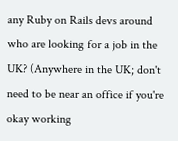any Ruby on Rails devs around who are looking for a job in the UK? (Anywhere in the UK; don't need to be near an office if you're okay working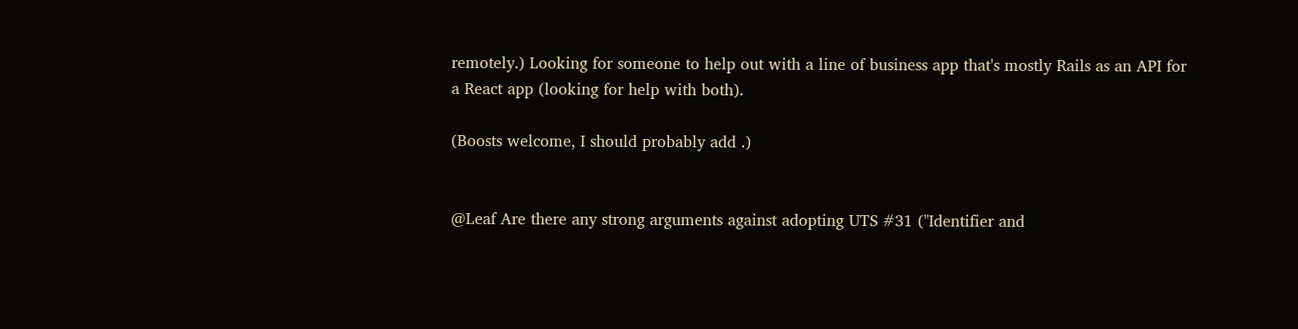remotely.) Looking for someone to help out with a line of business app that's mostly Rails as an API for a React app (looking for help with both).

(Boosts welcome, I should probably add .)


@Leaf Are there any strong arguments against adopting UTS #31 ("Identifier and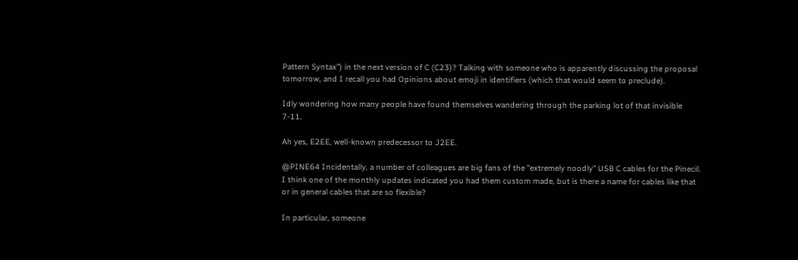Pattern Syntax") in the next version of C (C23)? Talking with someone who is apparently discussing the proposal tomorrow, and I recall you had Opinions about emoji in identifiers (which that would seem to preclude).

Idly wondering how many people have found themselves wandering through the parking lot of that invisible 7-11.

Ah yes, E2EE, well-known predecessor to J2EE.

@PINE64 Incidentally, a number of colleagues are big fans of the "extremely noodly" USB C cables for the Pinecil. I think one of the monthly updates indicated you had them custom made, but is there a name for cables like that or in general cables that are so flexible?

In particular, someone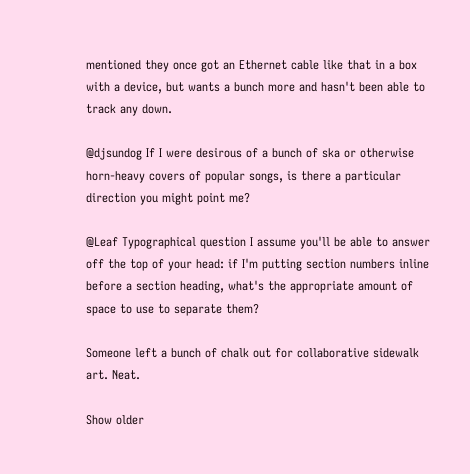mentioned they once got an Ethernet cable like that in a box with a device, but wants a bunch more and hasn't been able to track any down.

@djsundog If I were desirous of a bunch of ska or otherwise horn-heavy covers of popular songs, is there a particular direction you might point me?

@Leaf Typographical question I assume you'll be able to answer off the top of your head: if I'm putting section numbers inline before a section heading, what's the appropriate amount of space to use to separate them?

Someone left a bunch of chalk out for collaborative sidewalk art. Neat.

Show older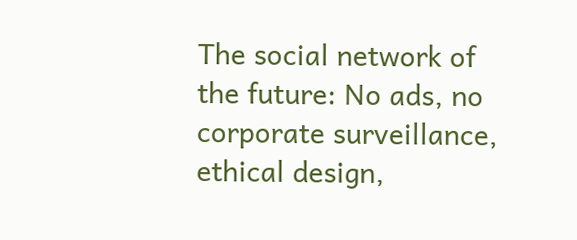The social network of the future: No ads, no corporate surveillance, ethical design,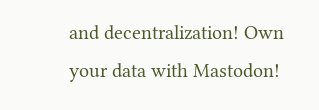and decentralization! Own your data with Mastodon!